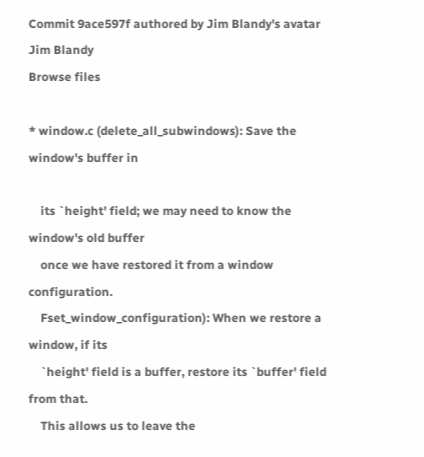Commit 9ace597f authored by Jim Blandy's avatar Jim Blandy
Browse files

* window.c (delete_all_subwindows): Save the window's buffer in

    its `height' field; we may need to know the window's old buffer
    once we have restored it from a window configuration.
    Fset_window_configuration): When we restore a window, if its
    `height' field is a buffer, restore its `buffer' field from that.
    This allows us to leave the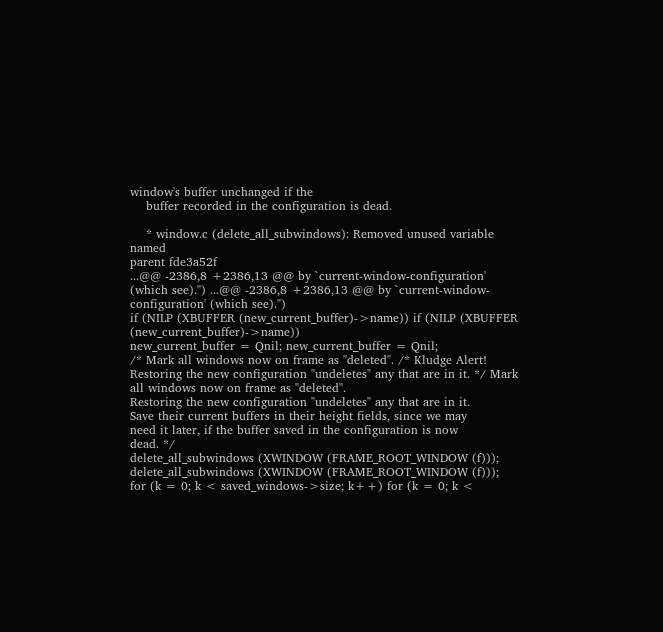window's buffer unchanged if the
    buffer recorded in the configuration is dead.

    * window.c (delete_all_subwindows): Removed unused variable named
parent fde3a52f
...@@ -2386,8 +2386,13 @@ by `current-window-configuration' (which see).") ...@@ -2386,8 +2386,13 @@ by `current-window-configuration' (which see).")
if (NILP (XBUFFER (new_current_buffer)->name)) if (NILP (XBUFFER (new_current_buffer)->name))
new_current_buffer = Qnil; new_current_buffer = Qnil;
/* Mark all windows now on frame as "deleted". /* Kludge Alert!
Restoring the new configuration "undeletes" any that are in it. */ Mark all windows now on frame as "deleted".
Restoring the new configuration "undeletes" any that are in it.
Save their current buffers in their height fields, since we may
need it later, if the buffer saved in the configuration is now
dead. */
delete_all_subwindows (XWINDOW (FRAME_ROOT_WINDOW (f))); delete_all_subwindows (XWINDOW (FRAME_ROOT_WINDOW (f)));
for (k = 0; k < saved_windows->size; k++) for (k = 0; k <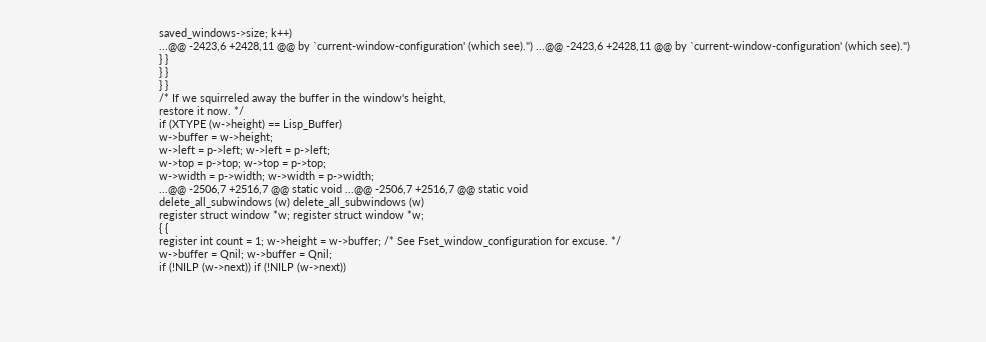saved_windows->size; k++)
...@@ -2423,6 +2428,11 @@ by `current-window-configuration' (which see).") ...@@ -2423,6 +2428,11 @@ by `current-window-configuration' (which see).")
} }
} }
} }
/* If we squirreled away the buffer in the window's height,
restore it now. */
if (XTYPE (w->height) == Lisp_Buffer)
w->buffer = w->height;
w->left = p->left; w->left = p->left;
w->top = p->top; w->top = p->top;
w->width = p->width; w->width = p->width;
...@@ -2506,7 +2516,7 @@ static void ...@@ -2506,7 +2516,7 @@ static void
delete_all_subwindows (w) delete_all_subwindows (w)
register struct window *w; register struct window *w;
{ {
register int count = 1; w->height = w->buffer; /* See Fset_window_configuration for excuse. */
w->buffer = Qnil; w->buffer = Qnil;
if (!NILP (w->next)) if (!NILP (w->next))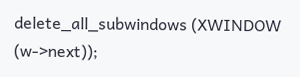delete_all_subwindows (XWINDOW (w->next));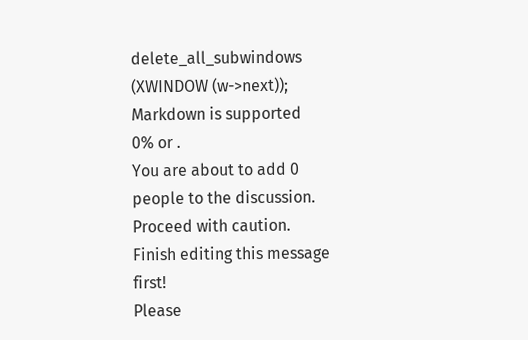delete_all_subwindows (XWINDOW (w->next));
Markdown is supported
0% or .
You are about to add 0 people to the discussion. Proceed with caution.
Finish editing this message first!
Please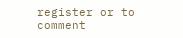register or to comment